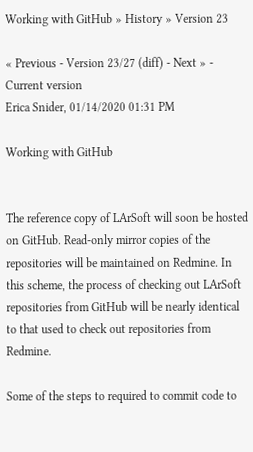Working with GitHub » History » Version 23

« Previous - Version 23/27 (diff) - Next » - Current version
Erica Snider, 01/14/2020 01:31 PM

Working with GitHub


The reference copy of LArSoft will soon be hosted on GitHub. Read-only mirror copies of the repositories will be maintained on Redmine. In this scheme, the process of checking out LArSoft repositories from GitHub will be nearly identical to that used to check out repositories from Redmine.

Some of the steps to required to commit code to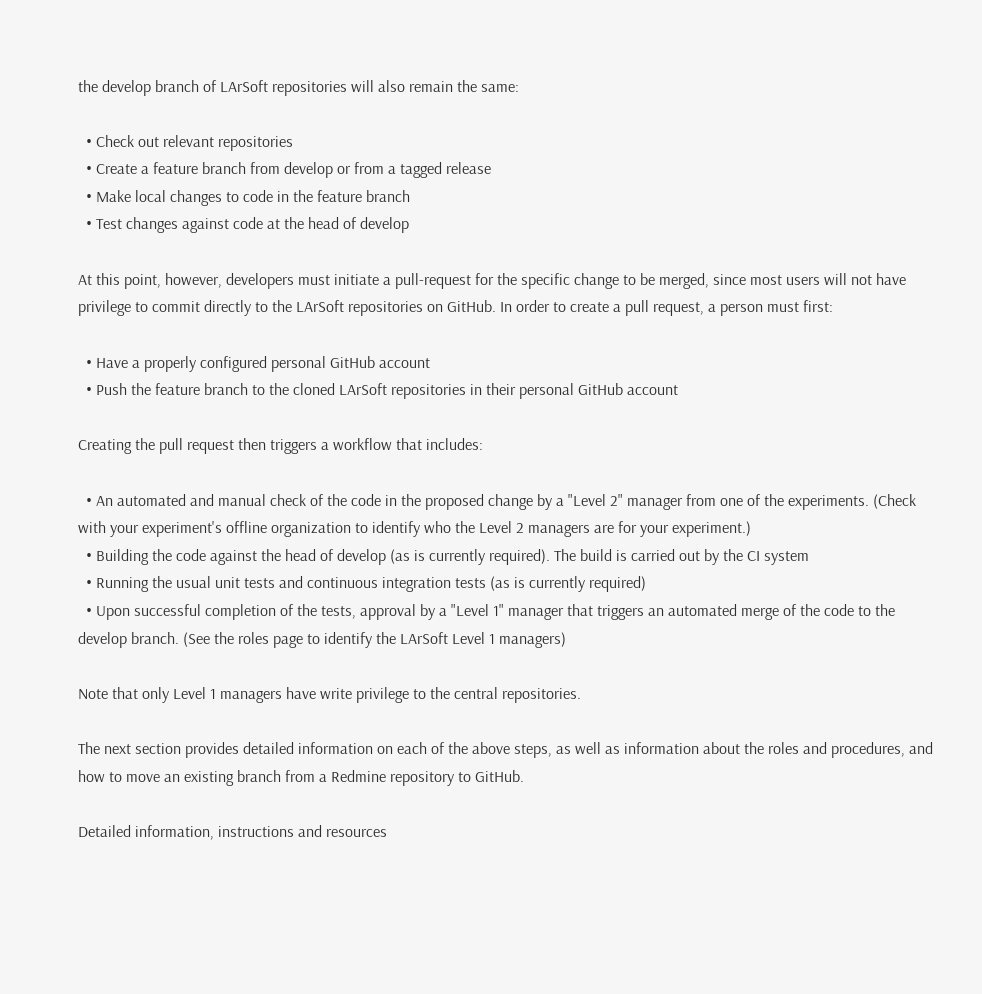the develop branch of LArSoft repositories will also remain the same:

  • Check out relevant repositories
  • Create a feature branch from develop or from a tagged release
  • Make local changes to code in the feature branch
  • Test changes against code at the head of develop

At this point, however, developers must initiate a pull-request for the specific change to be merged, since most users will not have privilege to commit directly to the LArSoft repositories on GitHub. In order to create a pull request, a person must first:

  • Have a properly configured personal GitHub account
  • Push the feature branch to the cloned LArSoft repositories in their personal GitHub account

Creating the pull request then triggers a workflow that includes:

  • An automated and manual check of the code in the proposed change by a "Level 2" manager from one of the experiments. (Check with your experiment's offline organization to identify who the Level 2 managers are for your experiment.)
  • Building the code against the head of develop (as is currently required). The build is carried out by the CI system
  • Running the usual unit tests and continuous integration tests (as is currently required)
  • Upon successful completion of the tests, approval by a "Level 1" manager that triggers an automated merge of the code to the develop branch. (See the roles page to identify the LArSoft Level 1 managers)

Note that only Level 1 managers have write privilege to the central repositories.

The next section provides detailed information on each of the above steps, as well as information about the roles and procedures, and how to move an existing branch from a Redmine repository to GitHub.

Detailed information, instructions and resources